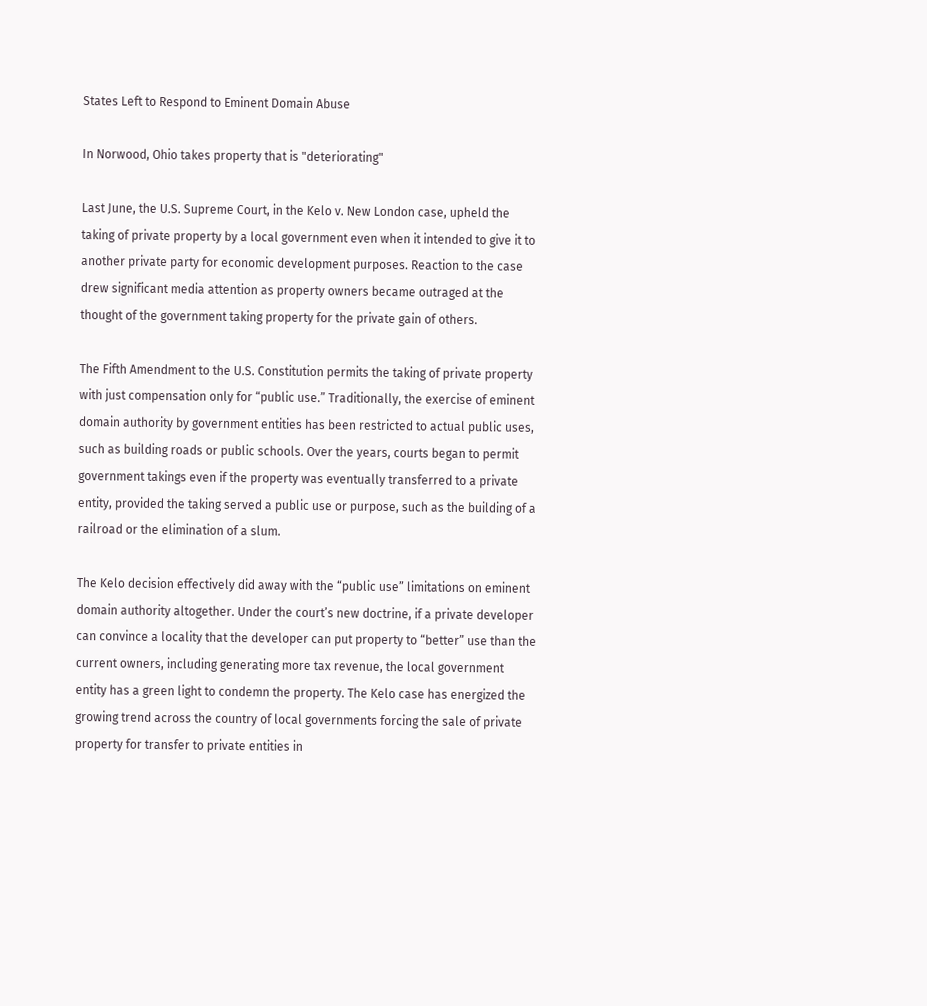States Left to Respond to Eminent Domain Abuse

In Norwood, Ohio takes property that is "deteriorating"

Last June, the U.S. Supreme Court, in the Kelo v. New London case, upheld the taking of private property by a local government even when it intended to give it to another private party for economic development purposes. Reaction to the case drew significant media attention as property owners became outraged at the thought of the government taking property for the private gain of others.

The Fifth Amendment to the U.S. Constitution permits the taking of private property with just compensation only for “public use.” Traditionally, the exercise of eminent domain authority by government entities has been restricted to actual public uses, such as building roads or public schools. Over the years, courts began to permit government takings even if the property was eventually transferred to a private entity, provided the taking served a public use or purpose, such as the building of a railroad or the elimination of a slum.

The Kelo decision effectively did away with the “public use” limitations on eminent domain authority altogether. Under the court’s new doctrine, if a private developer can convince a locality that the developer can put property to “better” use than the current owners, including generating more tax revenue, the local government entity has a green light to condemn the property. The Kelo case has energized the growing trend across the country of local governments forcing the sale of private property for transfer to private entities in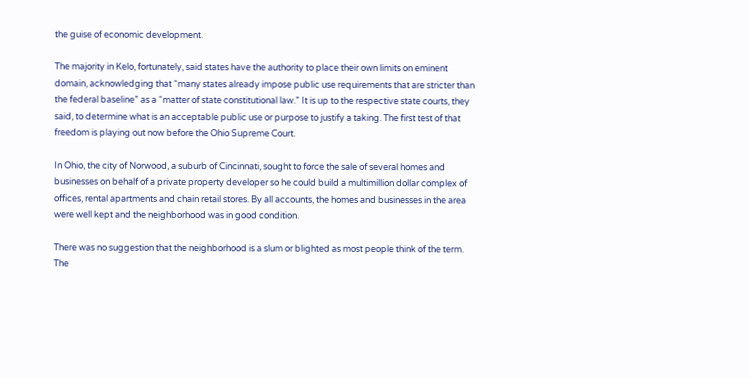the guise of economic development.

The majority in Kelo, fortunately, said states have the authority to place their own limits on eminent domain, acknowledging that “many states already impose public use requirements that are stricter than the federal baseline” as a “matter of state constitutional law.” It is up to the respective state courts, they said, to determine what is an acceptable public use or purpose to justify a taking. The first test of that freedom is playing out now before the Ohio Supreme Court.

In Ohio, the city of Norwood, a suburb of Cincinnati, sought to force the sale of several homes and businesses on behalf of a private property developer so he could build a multimillion dollar complex of offices, rental apartments and chain retail stores. By all accounts, the homes and businesses in the area were well kept and the neighborhood was in good condition.

There was no suggestion that the neighborhood is a slum or blighted as most people think of the term. The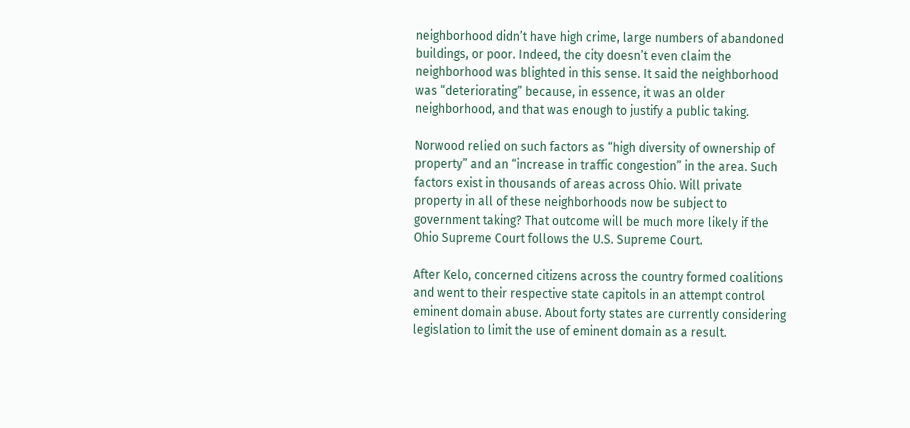neighborhood didn’t have high crime, large numbers of abandoned buildings, or poor. Indeed, the city doesn’t even claim the neighborhood was blighted in this sense. It said the neighborhood was “deteriorating” because, in essence, it was an older neighborhood, and that was enough to justify a public taking.

Norwood relied on such factors as “high diversity of ownership of property” and an “increase in traffic congestion” in the area. Such factors exist in thousands of areas across Ohio. Will private property in all of these neighborhoods now be subject to government taking? That outcome will be much more likely if the Ohio Supreme Court follows the U.S. Supreme Court.

After Kelo, concerned citizens across the country formed coalitions and went to their respective state capitols in an attempt control eminent domain abuse. About forty states are currently considering legislation to limit the use of eminent domain as a result.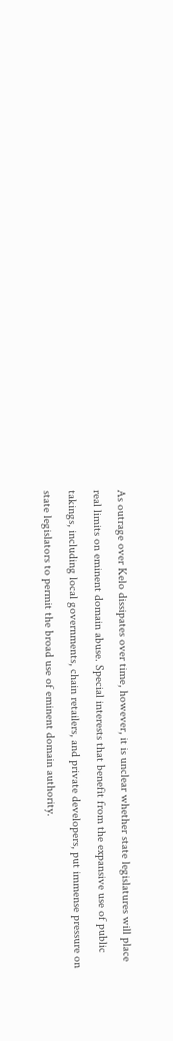As outrage over Kelo dissipates over time, however, it is unclear whether state legislatures will place real limits on eminent domain abuse. Special interests that benefit from the expansive use of public takings, including local governments, chain retailers, and private developers, put immense pressure on state legislators to permit the broad use of eminent domain authority.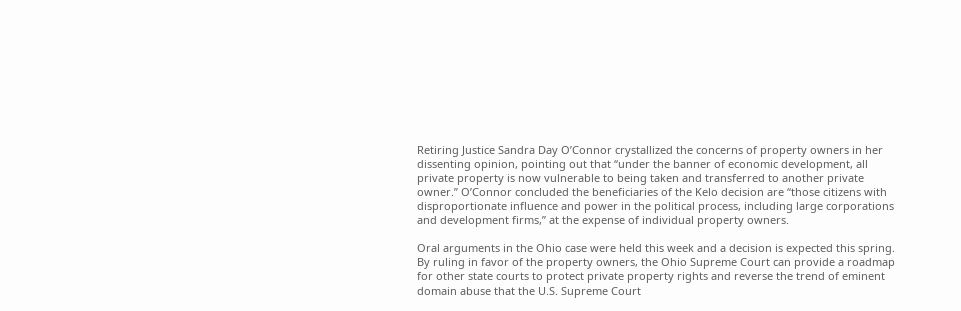Retiring Justice Sandra Day O’Connor crystallized the concerns of property owners in her dissenting opinion, pointing out that “under the banner of economic development, all private property is now vulnerable to being taken and transferred to another private owner.” O’Connor concluded the beneficiaries of the Kelo decision are “those citizens with disproportionate influence and power in the political process, including large corporations and development firms,” at the expense of individual property owners.

Oral arguments in the Ohio case were held this week and a decision is expected this spring. By ruling in favor of the property owners, the Ohio Supreme Court can provide a roadmap for other state courts to protect private property rights and reverse the trend of eminent domain abuse that the U.S. Supreme Court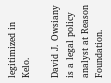legitimized in Kelo.

David J. Owsiany is a legal policy analyst at Reason Foundation.